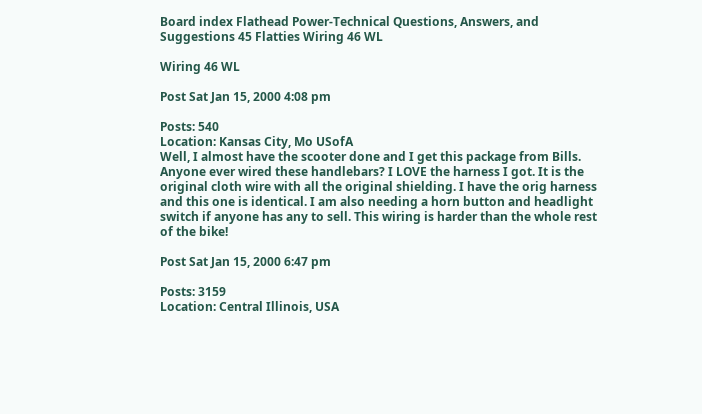Board index Flathead Power-Technical Questions, Answers, and Suggestions 45 Flatties Wiring 46 WL

Wiring 46 WL

Post Sat Jan 15, 2000 4:08 pm

Posts: 540
Location: Kansas City, Mo USofA
Well, I almost have the scooter done and I get this package from Bills. Anyone ever wired these handlebars? I LOVE the harness I got. It is the original cloth wire with all the original shielding. I have the orig harness and this one is identical. I am also needing a horn button and headlight switch if anyone has any to sell. This wiring is harder than the whole rest of the bike!

Post Sat Jan 15, 2000 6:47 pm

Posts: 3159
Location: Central Illinois, USA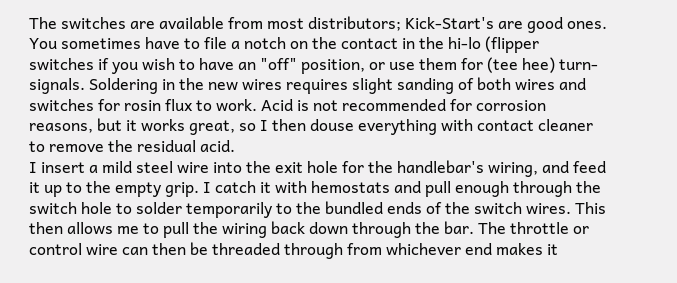The switches are available from most distributors; Kick-Start's are good ones. You sometimes have to file a notch on the contact in the hi-lo (flipper switches if you wish to have an "off" position, or use them for (tee hee) turn-signals. Soldering in the new wires requires slight sanding of both wires and switches for rosin flux to work. Acid is not recommended for corrosion reasons, but it works great, so I then douse everything with contact cleaner to remove the residual acid.
I insert a mild steel wire into the exit hole for the handlebar's wiring, and feed it up to the empty grip. I catch it with hemostats and pull enough through the switch hole to solder temporarily to the bundled ends of the switch wires. This then allows me to pull the wiring back down through the bar. The throttle or control wire can then be threaded through from whichever end makes it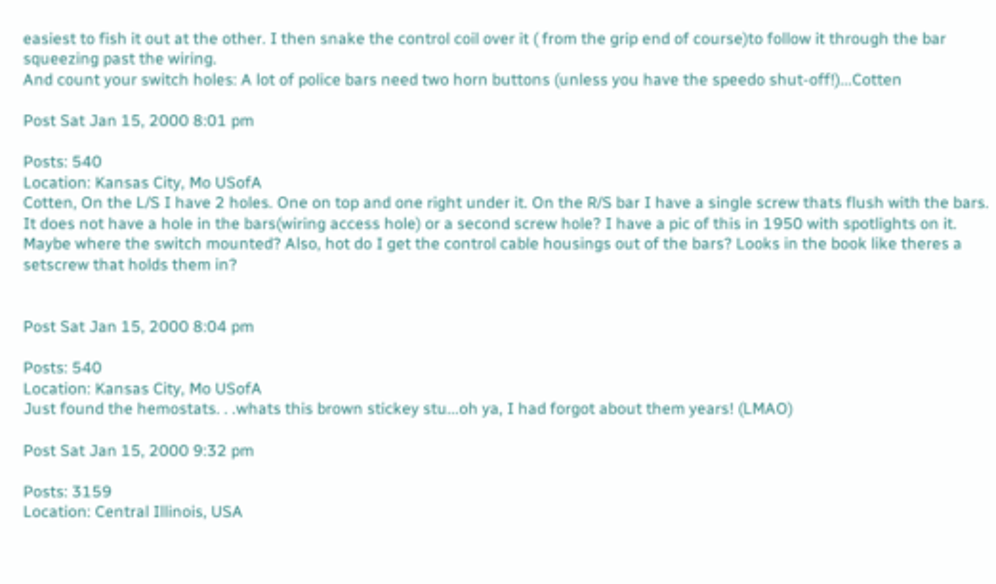easiest to fish it out at the other. I then snake the control coil over it ( from the grip end of course)to follow it through the bar squeezing past the wiring.
And count your switch holes: A lot of police bars need two horn buttons (unless you have the speedo shut-off!)...Cotten

Post Sat Jan 15, 2000 8:01 pm

Posts: 540
Location: Kansas City, Mo USofA
Cotten, On the L/S I have 2 holes. One on top and one right under it. On the R/S bar I have a single screw thats flush with the bars. It does not have a hole in the bars(wiring access hole) or a second screw hole? I have a pic of this in 1950 with spotlights on it. Maybe where the switch mounted? Also, hot do I get the control cable housings out of the bars? Looks in the book like theres a setscrew that holds them in?


Post Sat Jan 15, 2000 8:04 pm

Posts: 540
Location: Kansas City, Mo USofA
Just found the hemostats. . .whats this brown stickey stu...oh ya, I had forgot about them years! (LMAO)

Post Sat Jan 15, 2000 9:32 pm

Posts: 3159
Location: Central Illinois, USA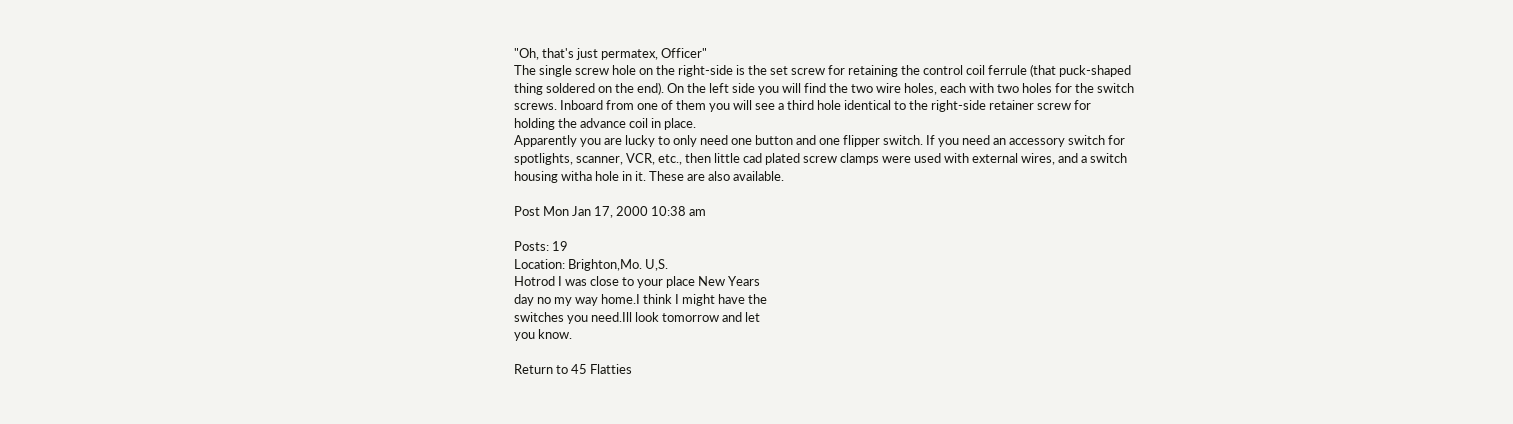"Oh, that's just permatex, Officer"
The single screw hole on the right-side is the set screw for retaining the control coil ferrule (that puck-shaped thing soldered on the end). On the left side you will find the two wire holes, each with two holes for the switch screws. Inboard from one of them you will see a third hole identical to the right-side retainer screw for holding the advance coil in place.
Apparently you are lucky to only need one button and one flipper switch. If you need an accessory switch for spotlights, scanner, VCR, etc., then little cad plated screw clamps were used with external wires, and a switch housing witha hole in it. These are also available.

Post Mon Jan 17, 2000 10:38 am

Posts: 19
Location: Brighton,Mo. U,S.
Hotrod I was close to your place New Years
day no my way home.I think I might have the
switches you need.Ill look tomorrow and let
you know.

Return to 45 Flatties